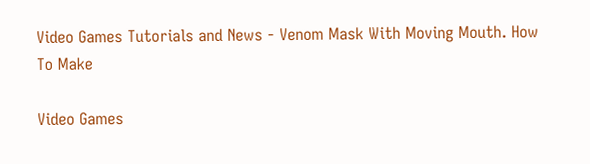Video Games Tutorials and News - Venom Mask With Moving Mouth. How To Make

Video Games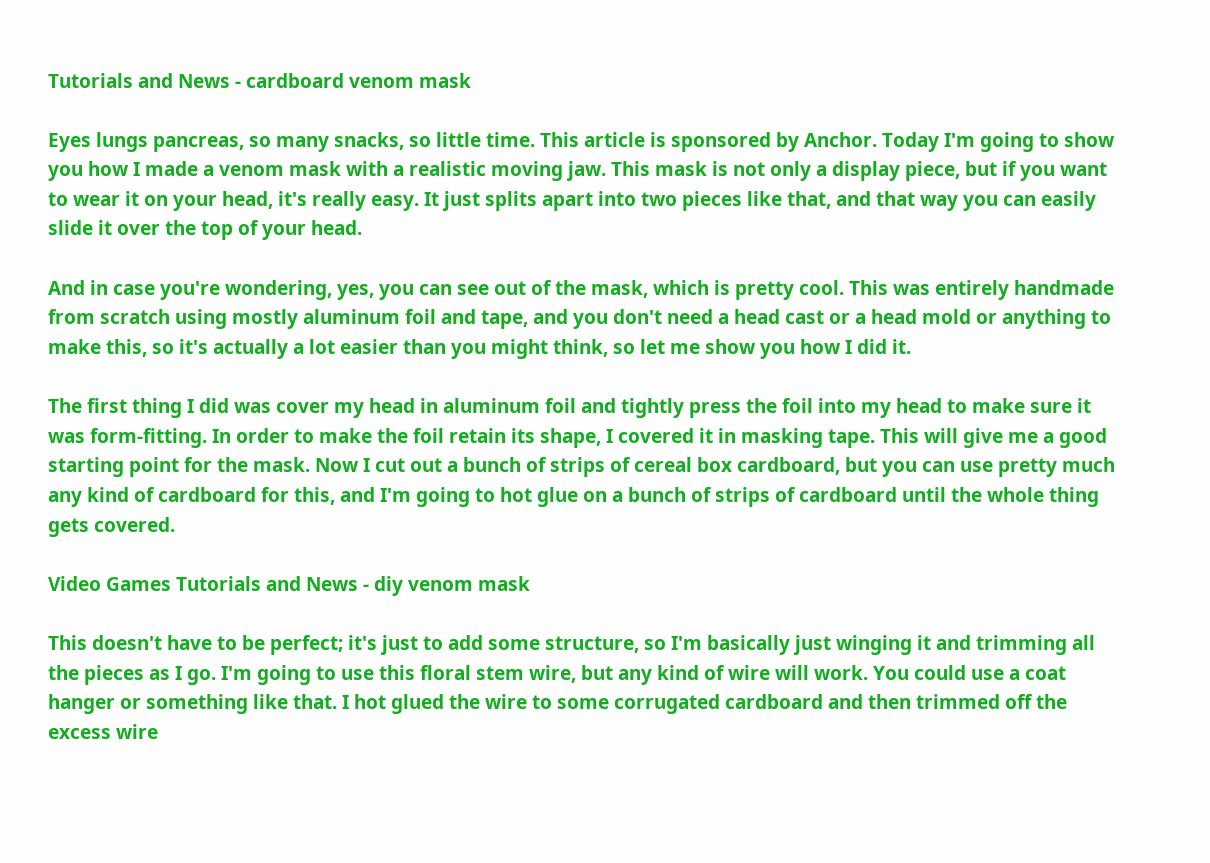Tutorials and News - cardboard venom mask

Eyes lungs pancreas, so many snacks, so little time. This article is sponsored by Anchor. Today I'm going to show you how I made a venom mask with a realistic moving jaw. This mask is not only a display piece, but if you want to wear it on your head, it's really easy. It just splits apart into two pieces like that, and that way you can easily slide it over the top of your head.

And in case you're wondering, yes, you can see out of the mask, which is pretty cool. This was entirely handmade from scratch using mostly aluminum foil and tape, and you don't need a head cast or a head mold or anything to make this, so it's actually a lot easier than you might think, so let me show you how I did it.

The first thing I did was cover my head in aluminum foil and tightly press the foil into my head to make sure it was form-fitting. In order to make the foil retain its shape, I covered it in masking tape. This will give me a good starting point for the mask. Now I cut out a bunch of strips of cereal box cardboard, but you can use pretty much any kind of cardboard for this, and I'm going to hot glue on a bunch of strips of cardboard until the whole thing gets covered.

Video Games Tutorials and News - diy venom mask

This doesn't have to be perfect; it's just to add some structure, so I'm basically just winging it and trimming all the pieces as I go. I'm going to use this floral stem wire, but any kind of wire will work. You could use a coat hanger or something like that. I hot glued the wire to some corrugated cardboard and then trimmed off the excess wire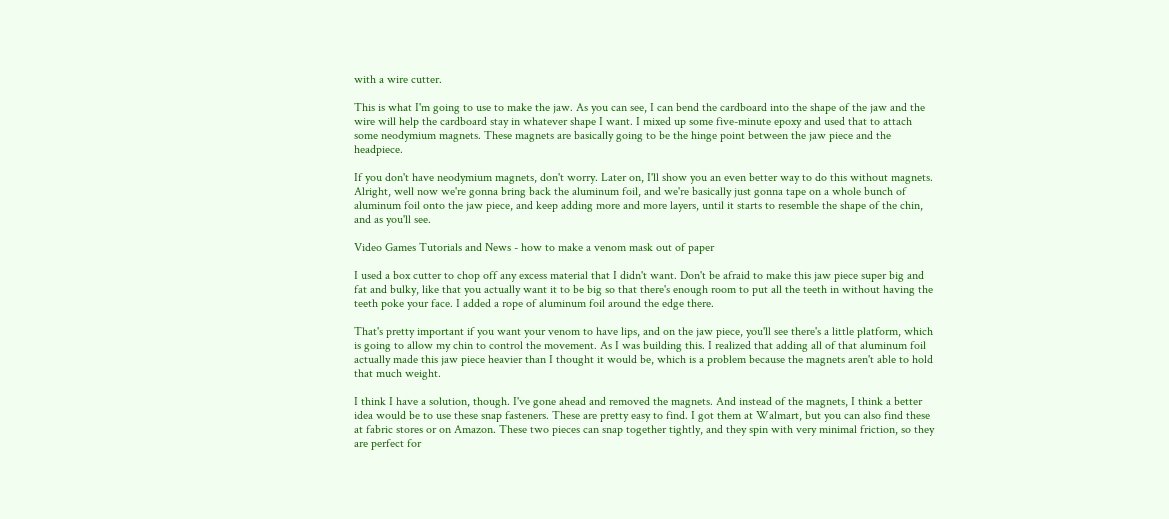with a wire cutter.

This is what I'm going to use to make the jaw. As you can see, I can bend the cardboard into the shape of the jaw and the wire will help the cardboard stay in whatever shape I want. I mixed up some five-minute epoxy and used that to attach some neodymium magnets. These magnets are basically going to be the hinge point between the jaw piece and the headpiece.

If you don't have neodymium magnets, don't worry. Later on, I'll show you an even better way to do this without magnets. Alright, well now we're gonna bring back the aluminum foil, and we're basically just gonna tape on a whole bunch of aluminum foil onto the jaw piece, and keep adding more and more layers, until it starts to resemble the shape of the chin, and as you'll see.

Video Games Tutorials and News - how to make a venom mask out of paper

I used a box cutter to chop off any excess material that I didn't want. Don't be afraid to make this jaw piece super big and fat and bulky, like that you actually want it to be big so that there's enough room to put all the teeth in without having the teeth poke your face. I added a rope of aluminum foil around the edge there.

That's pretty important if you want your venom to have lips, and on the jaw piece, you'll see there's a little platform, which is going to allow my chin to control the movement. As I was building this. I realized that adding all of that aluminum foil actually made this jaw piece heavier than I thought it would be, which is a problem because the magnets aren't able to hold that much weight.

I think I have a solution, though. I've gone ahead and removed the magnets. And instead of the magnets, I think a better idea would be to use these snap fasteners. These are pretty easy to find. I got them at Walmart, but you can also find these at fabric stores or on Amazon. These two pieces can snap together tightly, and they spin with very minimal friction, so they are perfect for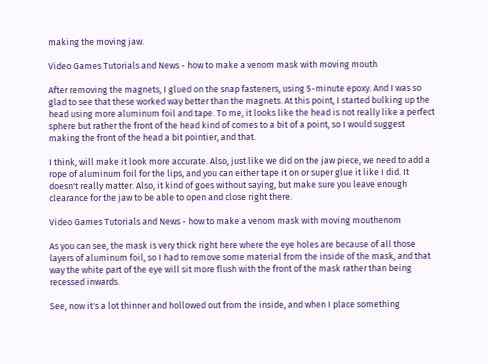making the moving jaw.

Video Games Tutorials and News - how to make a venom mask with moving mouth

After removing the magnets, I glued on the snap fasteners, using 5-minute epoxy. And I was so glad to see that these worked way better than the magnets. At this point, I started bulking up the head using more aluminum foil and tape. To me, it looks like the head is not really like a perfect sphere but rather the front of the head kind of comes to a bit of a point, so I would suggest making the front of the head a bit pointier, and that.

I think, will make it look more accurate. Also, just like we did on the jaw piece, we need to add a rope of aluminum foil for the lips, and you can either tape it on or super glue it like I did. It doesn't really matter. Also, it kind of goes without saying, but make sure you leave enough clearance for the jaw to be able to open and close right there.

Video Games Tutorials and News - how to make a venom mask with moving mouthenom

As you can see, the mask is very thick right here where the eye holes are because of all those layers of aluminum foil, so I had to remove some material from the inside of the mask, and that way the white part of the eye will sit more flush with the front of the mask rather than being recessed inwards.

See, now it's a lot thinner and hollowed out from the inside, and when I place something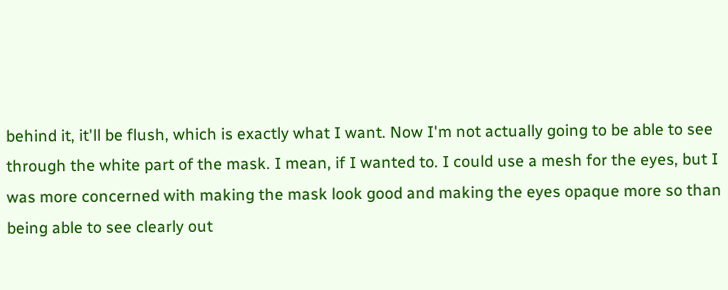behind it, it'll be flush, which is exactly what I want. Now I'm not actually going to be able to see through the white part of the mask. I mean, if I wanted to. I could use a mesh for the eyes, but I was more concerned with making the mask look good and making the eyes opaque more so than being able to see clearly out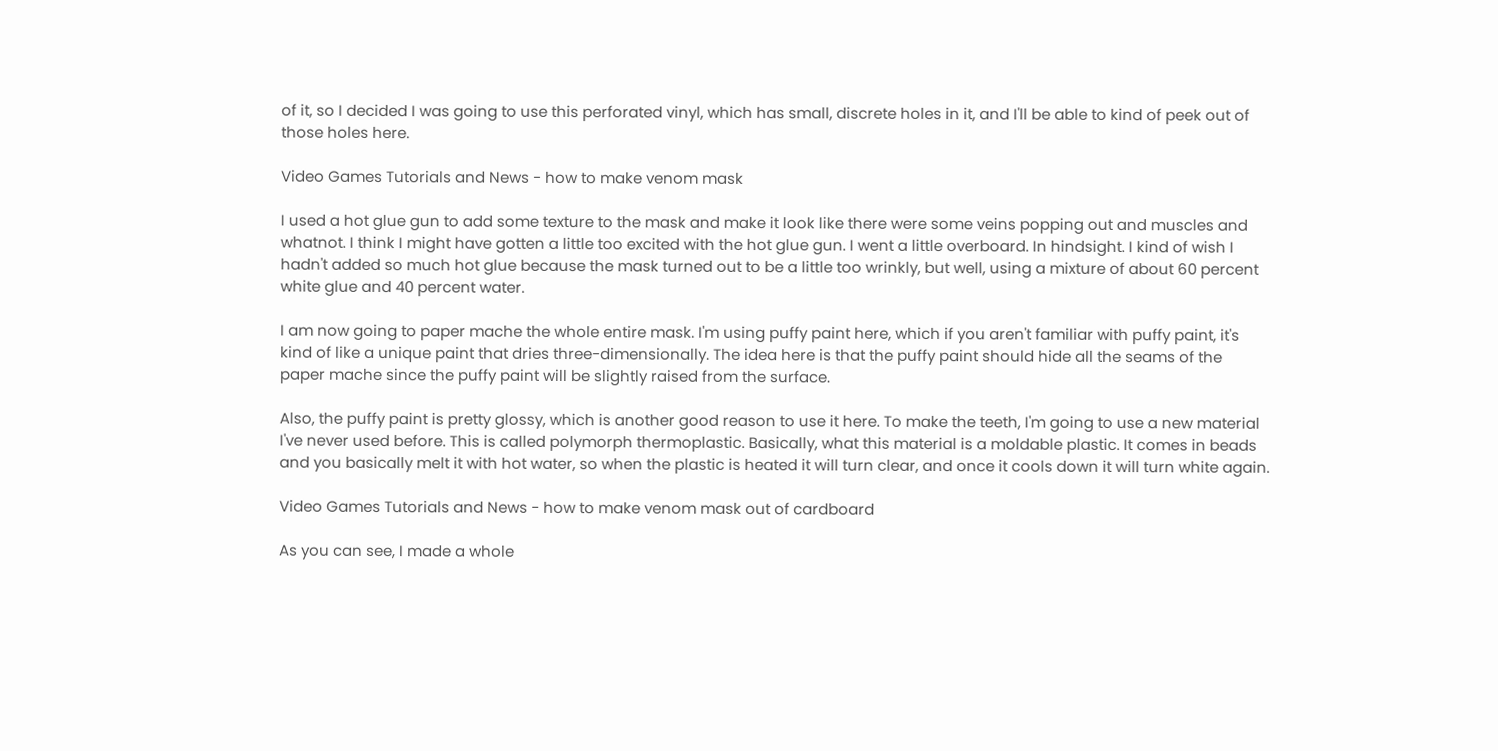of it, so I decided I was going to use this perforated vinyl, which has small, discrete holes in it, and I'll be able to kind of peek out of those holes here.

Video Games Tutorials and News - how to make venom mask

I used a hot glue gun to add some texture to the mask and make it look like there were some veins popping out and muscles and whatnot. I think I might have gotten a little too excited with the hot glue gun. I went a little overboard. In hindsight. I kind of wish I hadn't added so much hot glue because the mask turned out to be a little too wrinkly, but well, using a mixture of about 60 percent white glue and 40 percent water.

I am now going to paper mache the whole entire mask. I'm using puffy paint here, which if you aren't familiar with puffy paint, it's kind of like a unique paint that dries three-dimensionally. The idea here is that the puffy paint should hide all the seams of the paper mache since the puffy paint will be slightly raised from the surface.

Also, the puffy paint is pretty glossy, which is another good reason to use it here. To make the teeth, I'm going to use a new material I've never used before. This is called polymorph thermoplastic. Basically, what this material is a moldable plastic. It comes in beads and you basically melt it with hot water, so when the plastic is heated it will turn clear, and once it cools down it will turn white again.

Video Games Tutorials and News - how to make venom mask out of cardboard

As you can see, I made a whole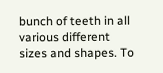bunch of teeth in all various different sizes and shapes. To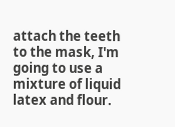attach the teeth to the mask, I'm going to use a mixture of liquid latex and flour.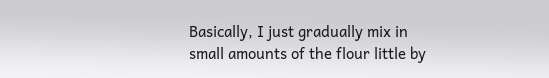Basically, I just gradually mix in small amounts of the flour little by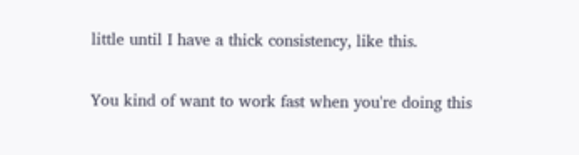little until I have a thick consistency, like this.

You kind of want to work fast when you're doing this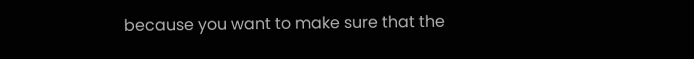because you want to make sure that the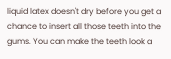liquid latex doesn't dry before you get a chance to insert all those teeth into the gums. You can make the teeth look a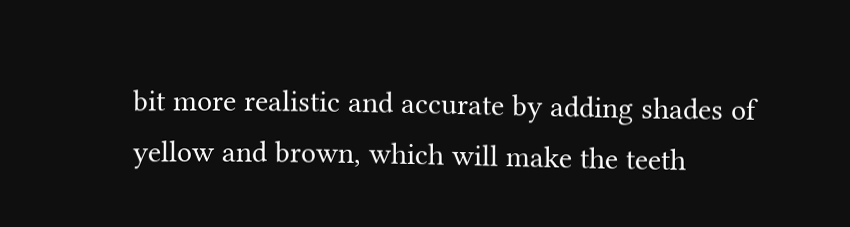bit more realistic and accurate by adding shades of yellow and brown, which will make the teeth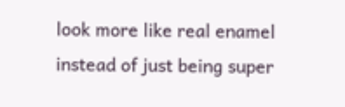look more like real enamel instead of just being super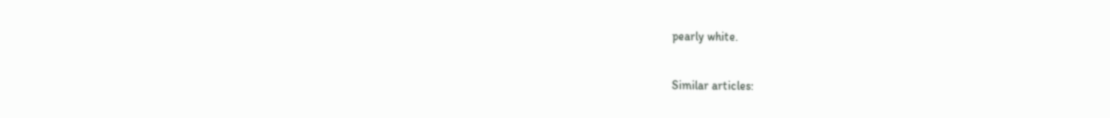pearly white.

Similar articles: